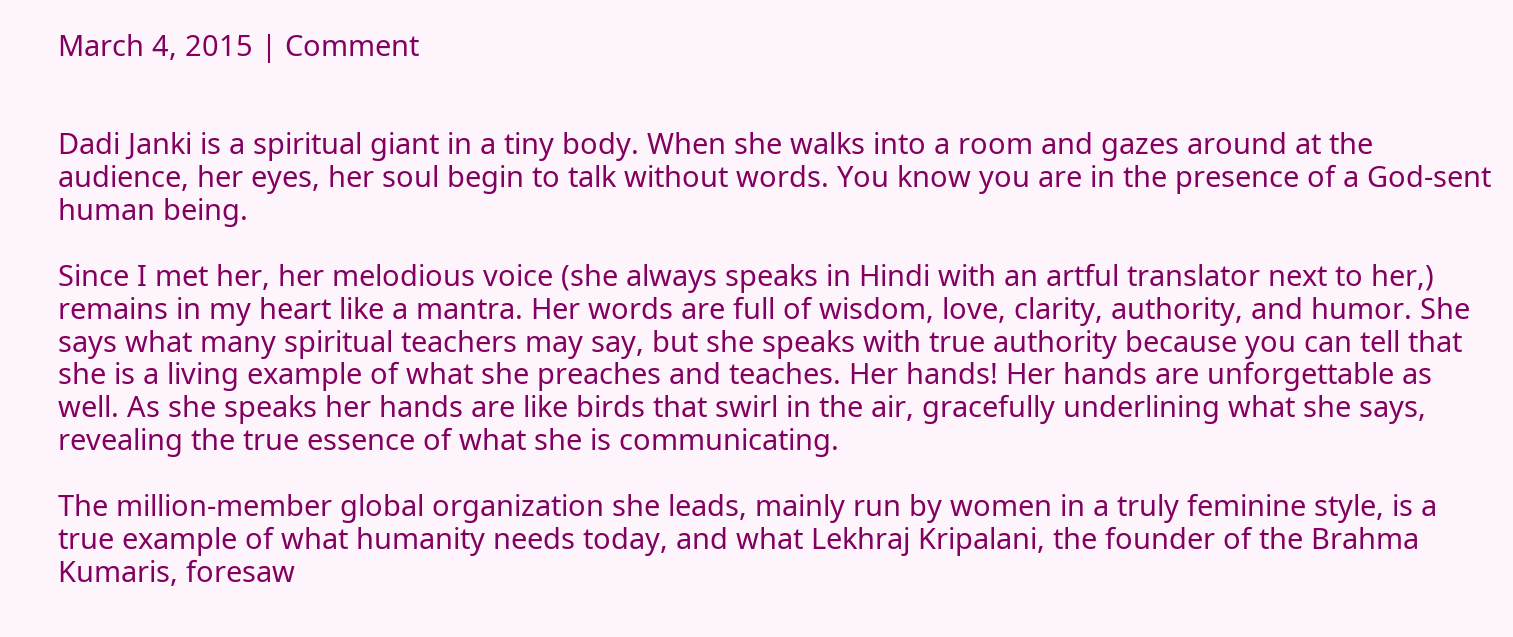March 4, 2015 | Comment


Dadi Janki is a spiritual giant in a tiny body. When she walks into a room and gazes around at the audience, her eyes, her soul begin to talk without words. You know you are in the presence of a God-sent human being.

Since I met her, her melodious voice (she always speaks in Hindi with an artful translator next to her,) remains in my heart like a mantra. Her words are full of wisdom, love, clarity, authority, and humor. She says what many spiritual teachers may say, but she speaks with true authority because you can tell that she is a living example of what she preaches and teaches. Her hands! Her hands are unforgettable as well. As she speaks her hands are like birds that swirl in the air, gracefully underlining what she says, revealing the true essence of what she is communicating.

The million-member global organization she leads, mainly run by women in a truly feminine style, is a true example of what humanity needs today, and what Lekhraj Kripalani, the founder of the Brahma Kumaris, foresaw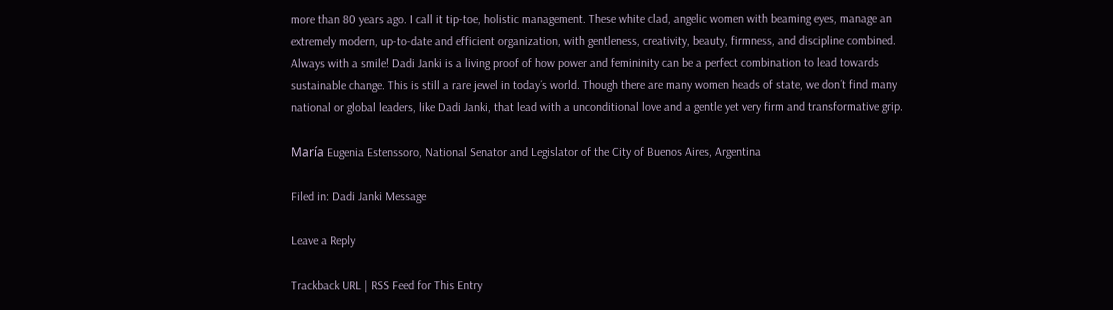more than 80 years ago. I call it tip-toe, holistic management. These white clad, angelic women with beaming eyes, manage an extremely modern, up-to-date and efficient organization, with gentleness, creativity, beauty, firmness, and discipline combined. Always with a smile! Dadi Janki is a living proof of how power and femininity can be a perfect combination to lead towards sustainable change. This is still a rare jewel in today´s world. Though there are many women heads of state, we don´t find many national or global leaders, like Dadi Janki, that lead with a unconditional love and a gentle yet very firm and transformative grip.

María Eugenia Estenssoro, National Senator and Legislator of the City of Buenos Aires, Argentina

Filed in: Dadi Janki Message

Leave a Reply

Trackback URL | RSS Feed for This Entry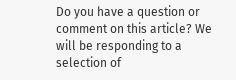Do you have a question or comment on this article? We will be responding to a selection of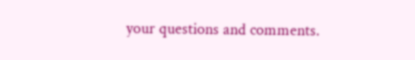your questions and comments.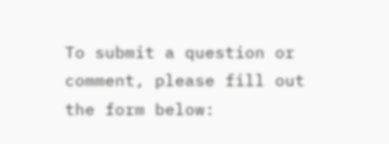To submit a question or comment, please fill out the form below: